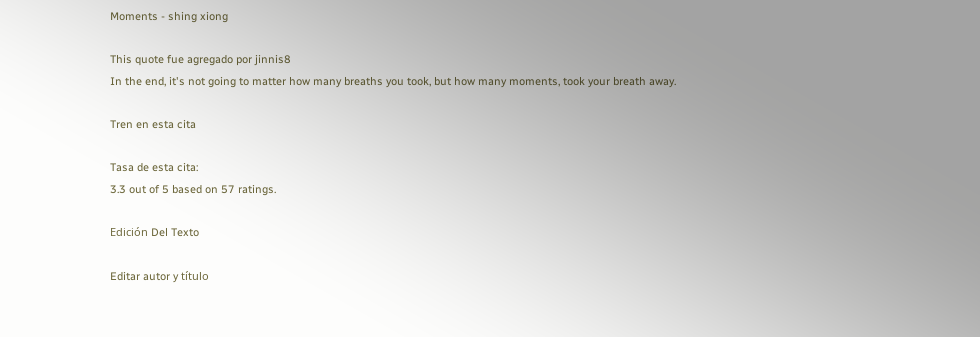Moments - shing xiong

This quote fue agregado por jinnis8
In the end, it's not going to matter how many breaths you took, but how many moments, took your breath away.

Tren en esta cita

Tasa de esta cita:
3.3 out of 5 based on 57 ratings.

Edición Del Texto

Editar autor y título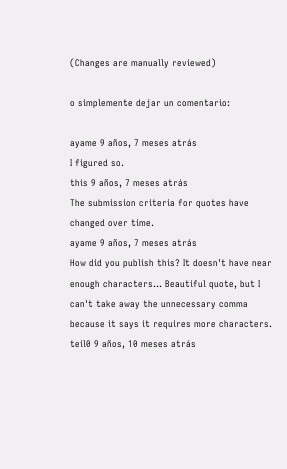(Changes are manually reviewed)

o simplemente dejar un comentario:

ayame 9 años, 7 meses atrás
I figured so.
this 9 años, 7 meses atrás
The submission criteria for quotes have changed over time.
ayame 9 años, 7 meses atrás
How did you publish this? It doesn't have near enough characters... Beautiful quote, but I can't take away the unnecessary comma because it says it requires more characters.
teil0 9 años, 10 meses atrás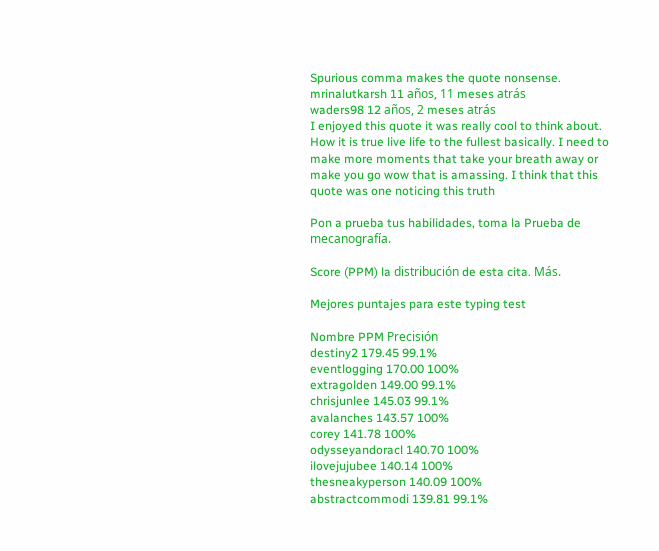Spurious comma makes the quote nonsense.
mrinalutkarsh 11 años, 11 meses atrás
waders98 12 años, 2 meses atrás
I enjoyed this quote it was really cool to think about. How it is true live life to the fullest basically. I need to make more moments that take your breath away or make you go wow that is amassing. I think that this quote was one noticing this truth

Pon a prueba tus habilidades, toma la Prueba de mecanografía.

Score (PPM) la distribución de esta cita. Más.

Mejores puntajes para este typing test

Nombre PPM Precisión
destiny2 179.45 99.1%
eventlogging 170.00 100%
extragolden 149.00 99.1%
chrisjunlee 145.03 99.1%
avalanches 143.57 100%
corey 141.78 100%
odysseyandoracl 140.70 100%
ilovejujubee 140.14 100%
thesneakyperson 140.09 100%
abstractcommodi 139.81 99.1%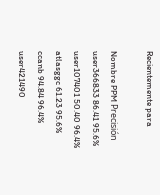Recientemente para

Nombre PPM Precisión
user366833 86.41 95.6%
user107401 50.40 96.4%
atlasggc 61.23 95.6%
ccanb 94.84 96.4%
user421490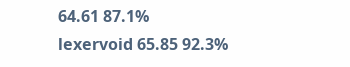64.61 87.1%
lexervoid 65.85 92.3%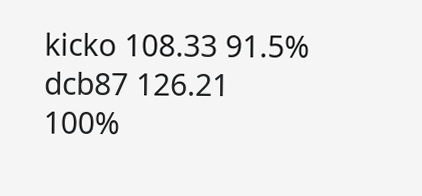kicko 108.33 91.5%
dcb87 126.21 100%